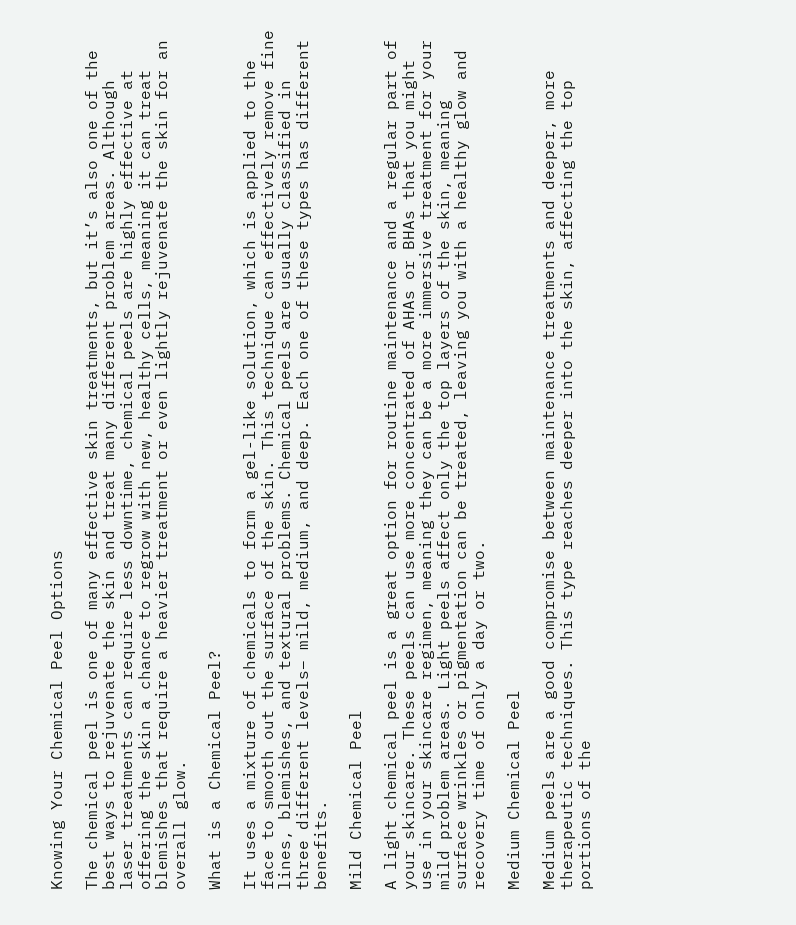Knowing Your Chemical Peel Options

The chemical peel is one of many effective skin treatments, but it’s also one of the best ways to rejuvenate the skin and treat many different problem areas. Although laser treatments can require less downtime, chemical peels are highly effective at offering the skin a chance to regrow with new, healthy cells, meaning it can treat blemishes that require a heavier treatment or even lightly rejuvenate the skin for an overall glow.

What is a Chemical Peel?

It uses a mixture of chemicals to form a gel-like solution, which is applied to the face to smooth out the surface of the skin. This technique can effectively remove fine lines, blemishes, and textural problems. Chemical peels are usually classified in three different levels– mild, medium, and deep. Each one of these types has different benefits.

Mild Chemical Peel

A light chemical peel is a great option for routine maintenance and a regular part of your skincare. These peels can use more concentrated of AHAs or BHAs that you might use in your skincare regimen, meaning they can be a more immersive treatment for your mild problem areas. Light peels affect only the top layers of the skin, meaning surface wrinkles or pigmentation can be treated, leaving you with a healthy glow and recovery time of only a day or two.

Medium Chemical Peel

Medium peels are a good compromise between maintenance treatments and deeper, more therapeutic techniques. This type reaches deeper into the skin, affecting the top portions of the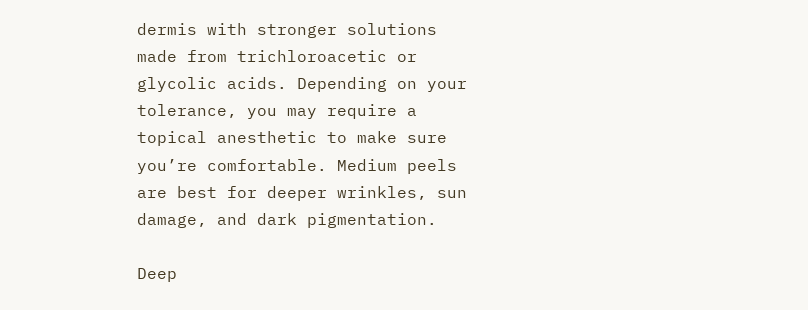dermis with stronger solutions made from trichloroacetic or glycolic acids. Depending on your tolerance, you may require a topical anesthetic to make sure you’re comfortable. Medium peels are best for deeper wrinkles, sun damage, and dark pigmentation.

Deep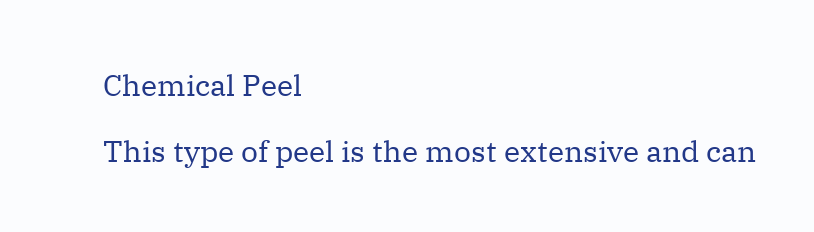Chemical Peel

This type of peel is the most extensive and can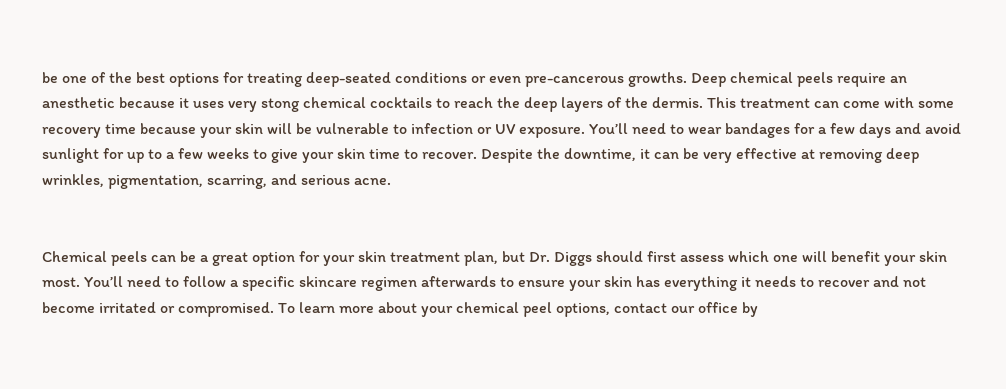be one of the best options for treating deep-seated conditions or even pre-cancerous growths. Deep chemical peels require an anesthetic because it uses very stong chemical cocktails to reach the deep layers of the dermis. This treatment can come with some recovery time because your skin will be vulnerable to infection or UV exposure. You’ll need to wear bandages for a few days and avoid sunlight for up to a few weeks to give your skin time to recover. Despite the downtime, it can be very effective at removing deep wrinkles, pigmentation, scarring, and serious acne.


Chemical peels can be a great option for your skin treatment plan, but Dr. Diggs should first assess which one will benefit your skin most. You’ll need to follow a specific skincare regimen afterwards to ensure your skin has everything it needs to recover and not become irritated or compromised. To learn more about your chemical peel options, contact our office by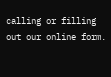calling or filling out our online form.